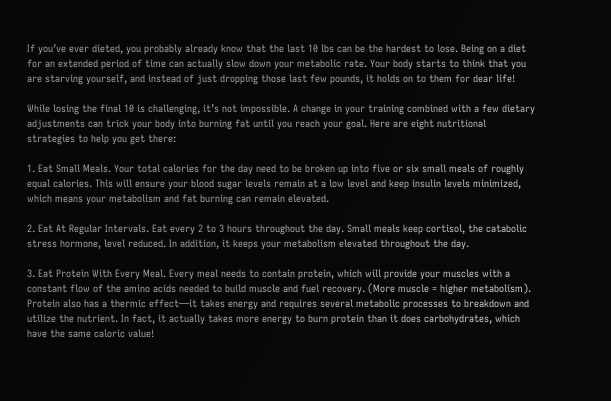If you’ve ever dieted, you probably already know that the last 10 lbs can be the hardest to lose. Being on a diet for an extended period of time can actually slow down your metabolic rate. Your body starts to think that you are starving yourself, and instead of just dropping those last few pounds, it holds on to them for dear life!

While losing the final 10 is challenging, it’s not impossible. A change in your training combined with a few dietary adjustments can trick your body into burning fat until you reach your goal. Here are eight nutritional strategies to help you get there:

1. Eat Small Meals. Your total calories for the day need to be broken up into five or six small meals of roughly equal calories. This will ensure your blood sugar levels remain at a low level and keep insulin levels minimized, which means your metabolism and fat burning can remain elevated.

2. Eat At Regular Intervals. Eat every 2 to 3 hours throughout the day. Small meals keep cortisol, the catabolic stress hormone, level reduced. In addition, it keeps your metabolism elevated throughout the day.

3. Eat Protein With Every Meal. Every meal needs to contain protein, which will provide your muscles with a constant flow of the amino acids needed to build muscle and fuel recovery. (More muscle = higher metabolism). Protein also has a thermic effect—it takes energy and requires several metabolic processes to breakdown and utilize the nutrient. In fact, it actually takes more energy to burn protein than it does carbohydrates, which have the same caloric value!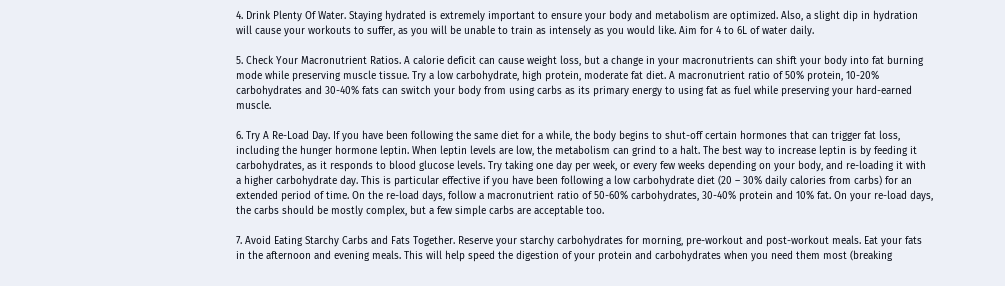4. Drink Plenty Of Water. Staying hydrated is extremely important to ensure your body and metabolism are optimized. Also, a slight dip in hydration will cause your workouts to suffer, as you will be unable to train as intensely as you would like. Aim for 4 to 6L of water daily.

5. Check Your Macronutrient Ratios. A calorie deficit can cause weight loss, but a change in your macronutrients can shift your body into fat burning mode while preserving muscle tissue. Try a low carbohydrate, high protein, moderate fat diet. A macronutrient ratio of 50% protein, 10-20% carbohydrates and 30-40% fats can switch your body from using carbs as its primary energy to using fat as fuel while preserving your hard-earned muscle.

6. Try A Re-Load Day. If you have been following the same diet for a while, the body begins to shut-off certain hormones that can trigger fat loss, including the hunger hormone leptin. When leptin levels are low, the metabolism can grind to a halt. The best way to increase leptin is by feeding it carbohydrates, as it responds to blood glucose levels. Try taking one day per week, or every few weeks depending on your body, and re-loading it with a higher carbohydrate day. This is particular effective if you have been following a low carbohydrate diet (20 – 30% daily calories from carbs) for an extended period of time. On the re-load days, follow a macronutrient ratio of 50-60% carbohydrates, 30-40% protein and 10% fat. On your re-load days, the carbs should be mostly complex, but a few simple carbs are acceptable too.

7. Avoid Eating Starchy Carbs and Fats Together. Reserve your starchy carbohydrates for morning, pre-workout and post-workout meals. Eat your fats in the afternoon and evening meals. This will help speed the digestion of your protein and carbohydrates when you need them most (breaking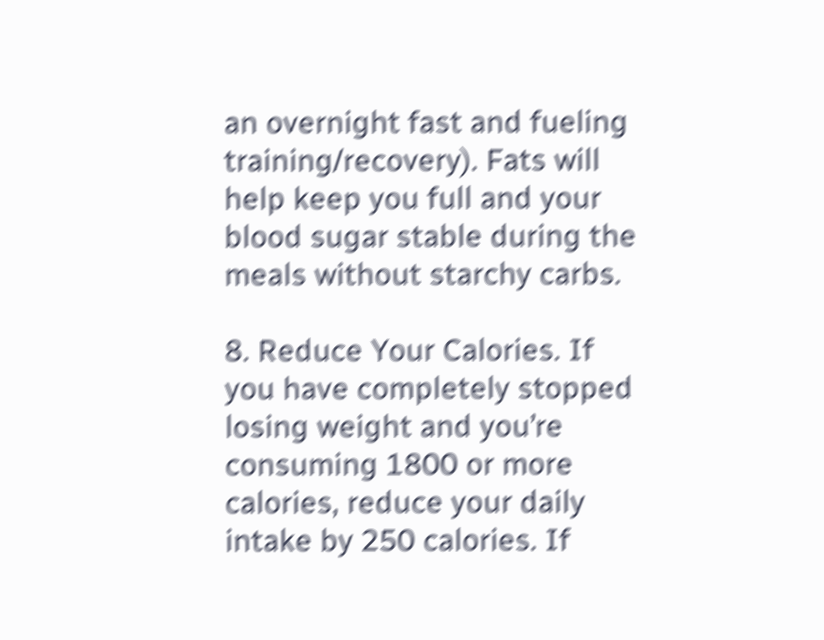an overnight fast and fueling training/recovery). Fats will help keep you full and your blood sugar stable during the meals without starchy carbs.

8. Reduce Your Calories. If you have completely stopped losing weight and you’re consuming 1800 or more calories, reduce your daily intake by 250 calories. If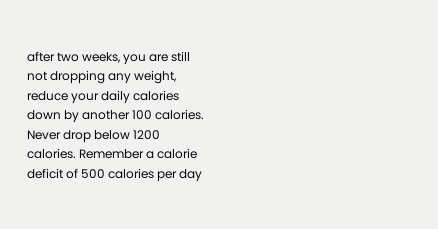after two weeks, you are still not dropping any weight, reduce your daily calories down by another 100 calories. Never drop below 1200 calories. Remember a calorie deficit of 500 calories per day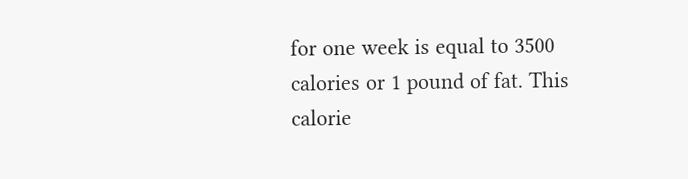for one week is equal to 3500 calories or 1 pound of fat. This calorie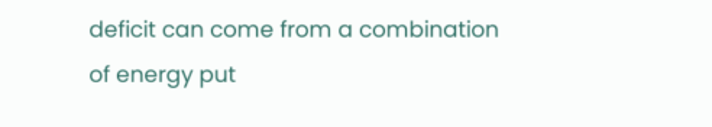deficit can come from a combination of energy put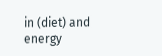in (diet) and energy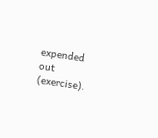expended out (exercise).